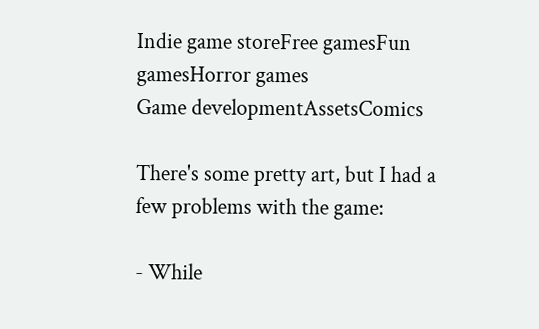Indie game storeFree gamesFun gamesHorror games
Game developmentAssetsComics

There's some pretty art, but I had a few problems with the game:

- While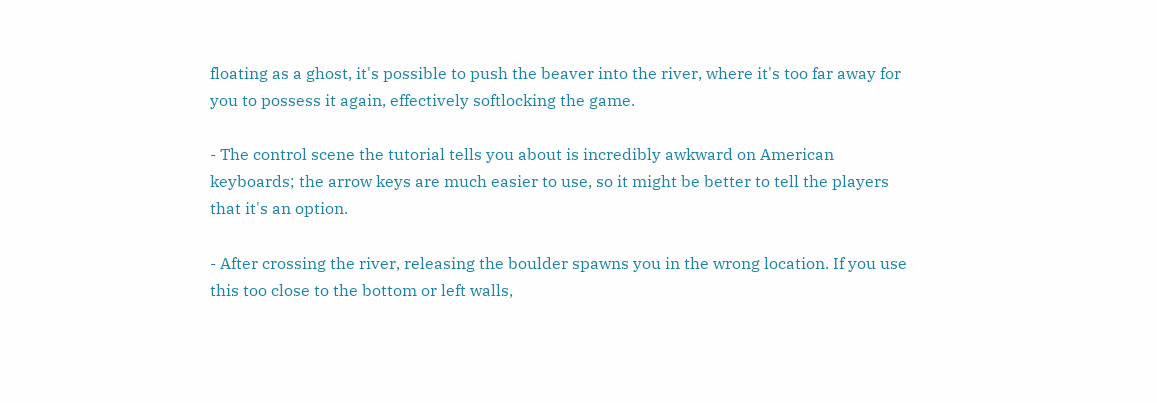floating as a ghost, it's possible to push the beaver into the river, where it's too far away for you to possess it again, effectively softlocking the game.

- The control scene the tutorial tells you about is incredibly awkward on American keyboards; the arrow keys are much easier to use, so it might be better to tell the players that it's an option.

- After crossing the river, releasing the boulder spawns you in the wrong location. If you use this too close to the bottom or left walls,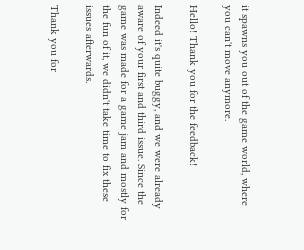it spawns you out of the game world, where you can't move anymore.

Hello! Thank you for the feedback!

Indeed it's quite buggy, and we were already aware of your first and third issue. Since the game was made for a game jam and mostly for the fun of it, we didn't take time to fix these issues afterwards.

Thank you for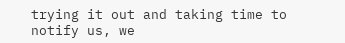trying it out and taking time to notify us, we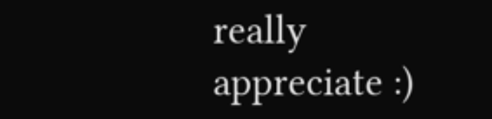really appreciate :)